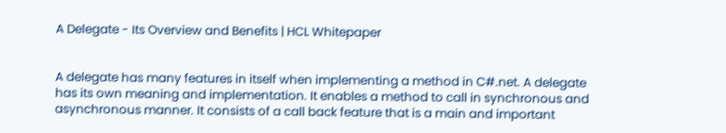A Delegate - Its Overview and Benefits | HCL Whitepaper


A delegate has many features in itself when implementing a method in C#.net. A delegate has its own meaning and implementation. It enables a method to call in synchronous and asynchronous manner. It consists of a call back feature that is a main and important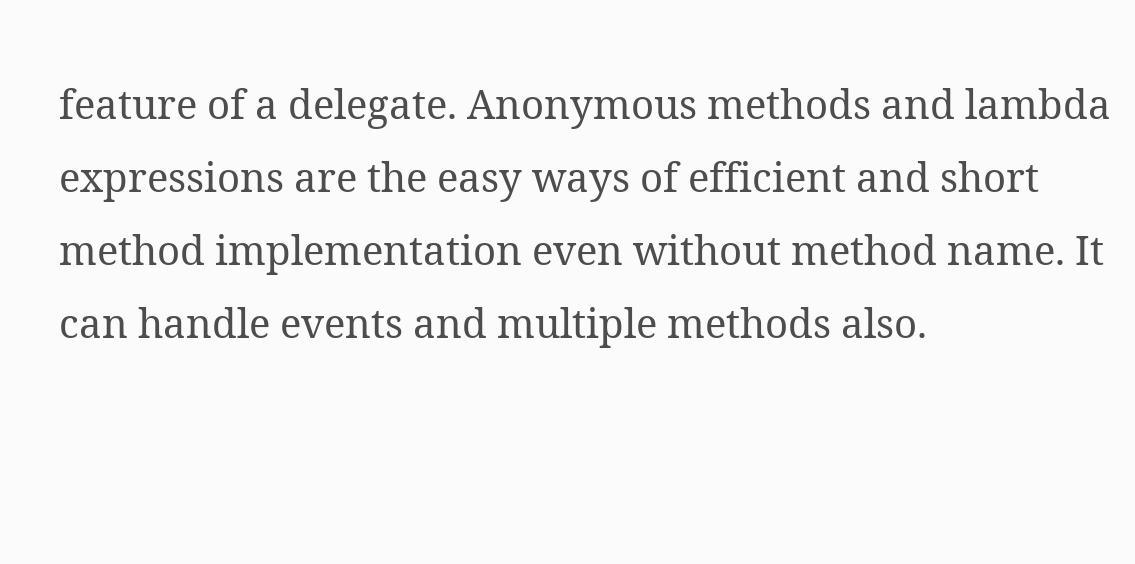feature of a delegate. Anonymous methods and lambda expressions are the easy ways of efficient and short method implementation even without method name. It can handle events and multiple methods also.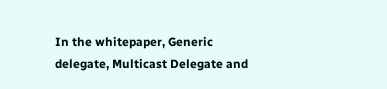In the whitepaper, Generic delegate, Multicast Delegate and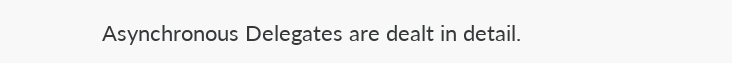Asynchronous Delegates are dealt in detail.